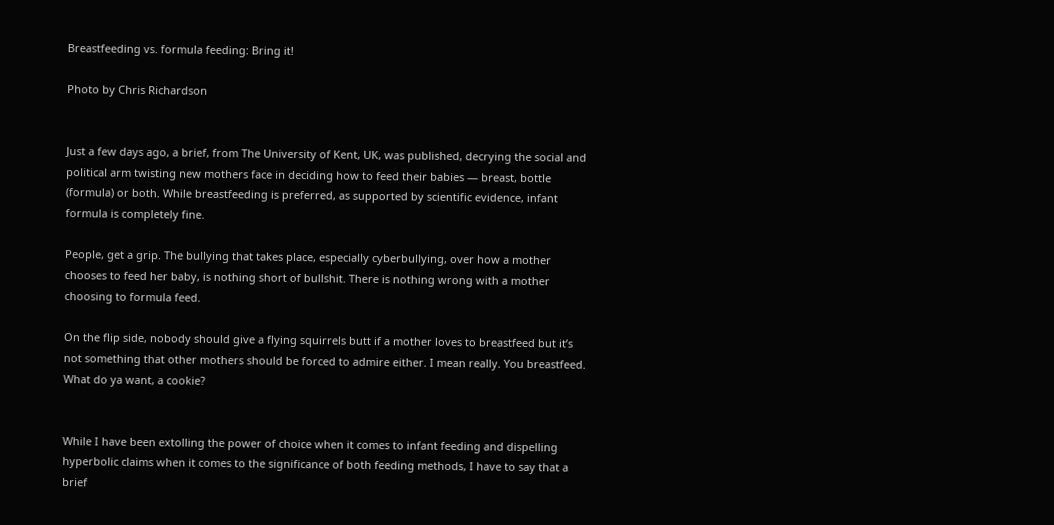Breastfeeding vs. formula feeding: Bring it!

Photo by Chris Richardson


Just a few days ago, a brief, from The University of Kent, UK, was published, decrying the social and political arm twisting new mothers face in deciding how to feed their babies — breast, bottle (formula) or both. While breastfeeding is preferred, as supported by scientific evidence, infant formula is completely fine.

People, get a grip. The bullying that takes place, especially cyberbullying, over how a mother chooses to feed her baby, is nothing short of bullshit. There is nothing wrong with a mother choosing to formula feed.

On the flip side, nobody should give a flying squirrels butt if a mother loves to breastfeed but it’s not something that other mothers should be forced to admire either. I mean really. You breastfeed. What do ya want, a cookie?


While I have been extolling the power of choice when it comes to infant feeding and dispelling hyperbolic claims when it comes to the significance of both feeding methods, I have to say that a brief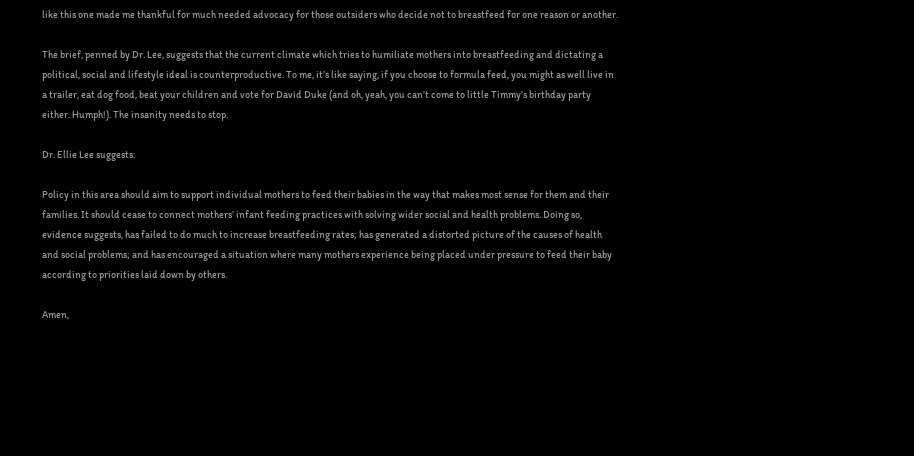like this one made me thankful for much needed advocacy for those outsiders who decide not to breastfeed for one reason or another.

The brief, penned by Dr. Lee, suggests that the current climate which tries to humiliate mothers into breastfeeding and dictating a political, social and lifestyle ideal is counterproductive. To me, it’s like saying, if you choose to formula feed, you might as well live in a trailer, eat dog food, beat your children and vote for David Duke (and oh, yeah, you can’t come to little Timmy’s birthday party either. Humph!). The insanity needs to stop.

Dr. Ellie Lee suggests:

Policy in this area should aim to support individual mothers to feed their babies in the way that makes most sense for them and their families. It should cease to connect mothers’ infant feeding practices with solving wider social and health problems. Doing so, evidence suggests, has failed to do much to increase breastfeeding rates; has generated a distorted picture of the causes of health and social problems; and has encouraged a situation where many mothers experience being placed under pressure to feed their baby according to priorities laid down by others.

Amen,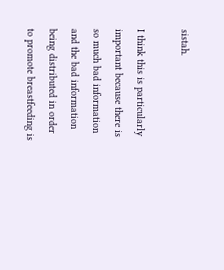sistah.

I think this is particularly important because there is so much bad information and the bad information being distributed in order to promote breastfeeding is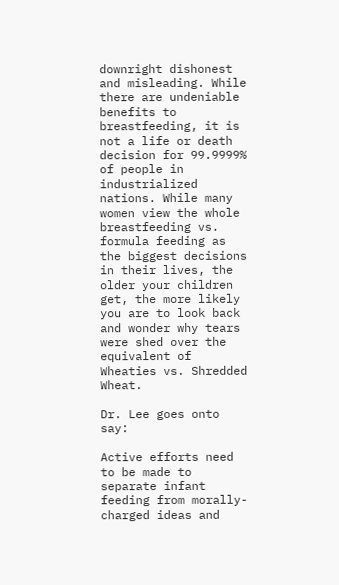downright dishonest and misleading. While there are undeniable benefits to breastfeeding, it is not a life or death decision for 99.9999% of people in industrialized nations. While many women view the whole breastfeeding vs. formula feeding as the biggest decisions in their lives, the older your children get, the more likely you are to look back and wonder why tears were shed over the equivalent of Wheaties vs. Shredded Wheat.

Dr. Lee goes onto say:

Active efforts need to be made to separate infant feeding from morally-charged ideas and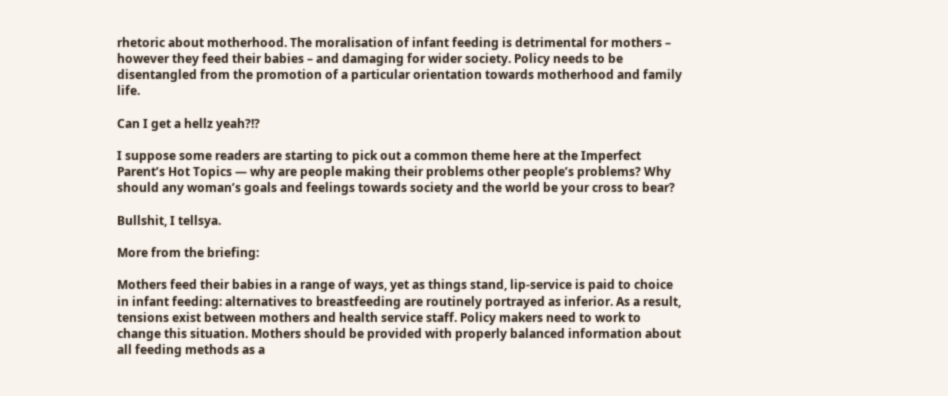rhetoric about motherhood. The moralisation of infant feeding is detrimental for mothers – however they feed their babies – and damaging for wider society. Policy needs to be disentangled from the promotion of a particular orientation towards motherhood and family life.

Can I get a hellz yeah?!?

I suppose some readers are starting to pick out a common theme here at the Imperfect Parent’s Hot Topics — why are people making their problems other people’s problems? Why should any woman’s goals and feelings towards society and the world be your cross to bear?

Bullshit, I tellsya.

More from the briefing:

Mothers feed their babies in a range of ways, yet as things stand, lip-service is paid to choice in infant feeding: alternatives to breastfeeding are routinely portrayed as inferior. As a result, tensions exist between mothers and health service staff. Policy makers need to work to change this situation. Mothers should be provided with properly balanced information about all feeding methods as a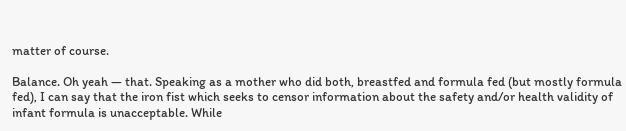matter of course.

Balance. Oh yeah — that. Speaking as a mother who did both, breastfed and formula fed (but mostly formula fed), I can say that the iron fist which seeks to censor information about the safety and/or health validity of infant formula is unacceptable. While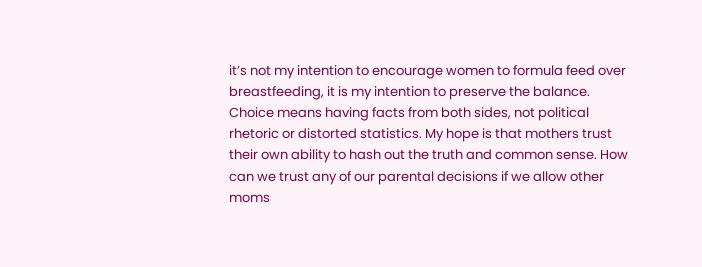it’s not my intention to encourage women to formula feed over breastfeeding, it is my intention to preserve the balance. Choice means having facts from both sides, not political rhetoric or distorted statistics. My hope is that mothers trust their own ability to hash out the truth and common sense. How can we trust any of our parental decisions if we allow other moms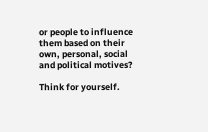or people to influence them based on their own, personal, social and political motives?

Think for yourself.